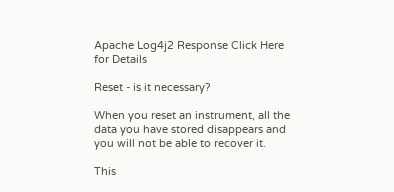Apache Log4j2 Response Click Here for Details

Reset - is it necessary?

When you reset an instrument, all the data you have stored disappears and you will not be able to recover it.

This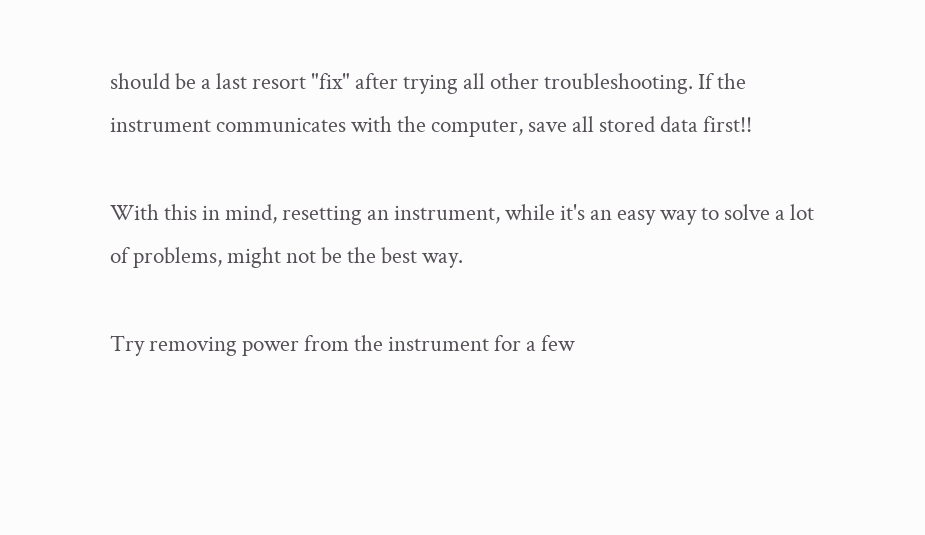should be a last resort "fix" after trying all other troubleshooting. If the instrument communicates with the computer, save all stored data first!!

With this in mind, resetting an instrument, while it's an easy way to solve a lot of problems, might not be the best way.

Try removing power from the instrument for a few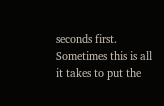seconds first. Sometimes this is all it takes to put the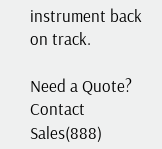instrument back on track.

Need a Quote? Contact Sales(888)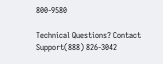800-9580

Technical Questions? Contact Support(888) 826-3042